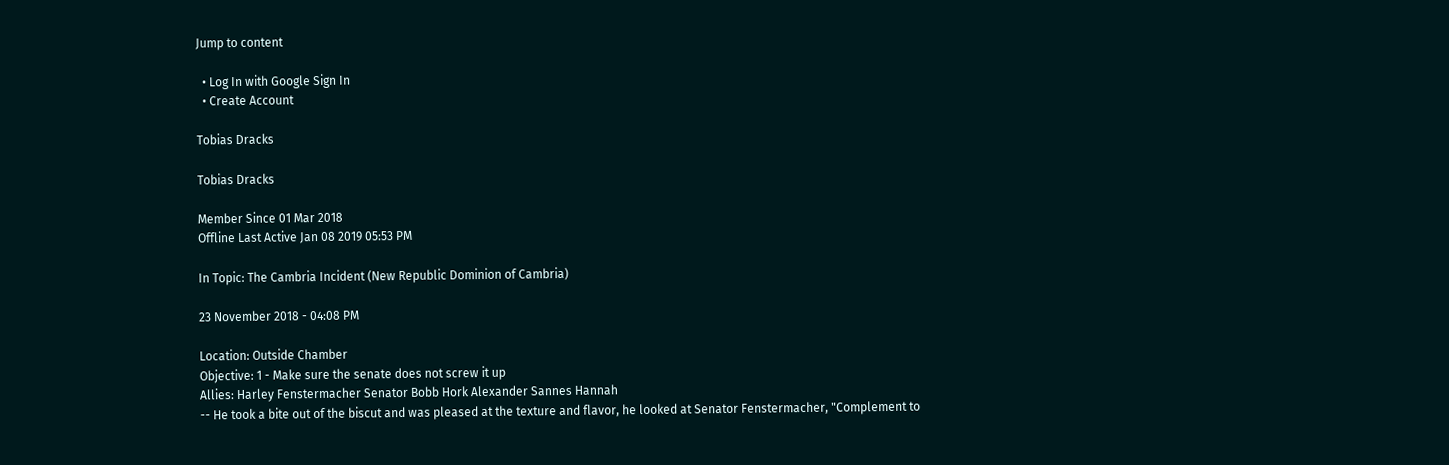Jump to content

  • Log In with Google Sign In
  • Create Account

Tobias Dracks

Tobias Dracks

Member Since 01 Mar 2018
Offline Last Active Jan 08 2019 05:53 PM

In Topic: The Cambria Incident (New Republic Dominion of Cambria)

23 November 2018 - 04:08 PM

Location: Outside Chamber
Objective: 1 - Make sure the senate does not screw it up
Allies: Harley Fenstermacher Senator Bobb Hork Alexander Sannes Hannah
-- He took a bite out of the biscut and was pleased at the texture and flavor, he looked at Senator Fenstermacher, "Complement to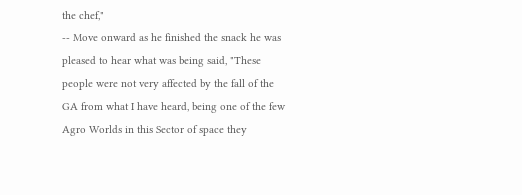the chef,"
-- Move onward as he finished the snack he was pleased to hear what was being said, "These people were not very affected by the fall of the GA from what I have heard, being one of the few Agro Worlds in this Sector of space they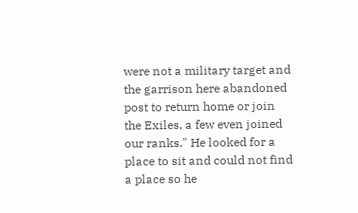were not a military target and the garrison here abandoned post to return home or join the Exiles, a few even joined our ranks." He looked for a place to sit and could not find a place so he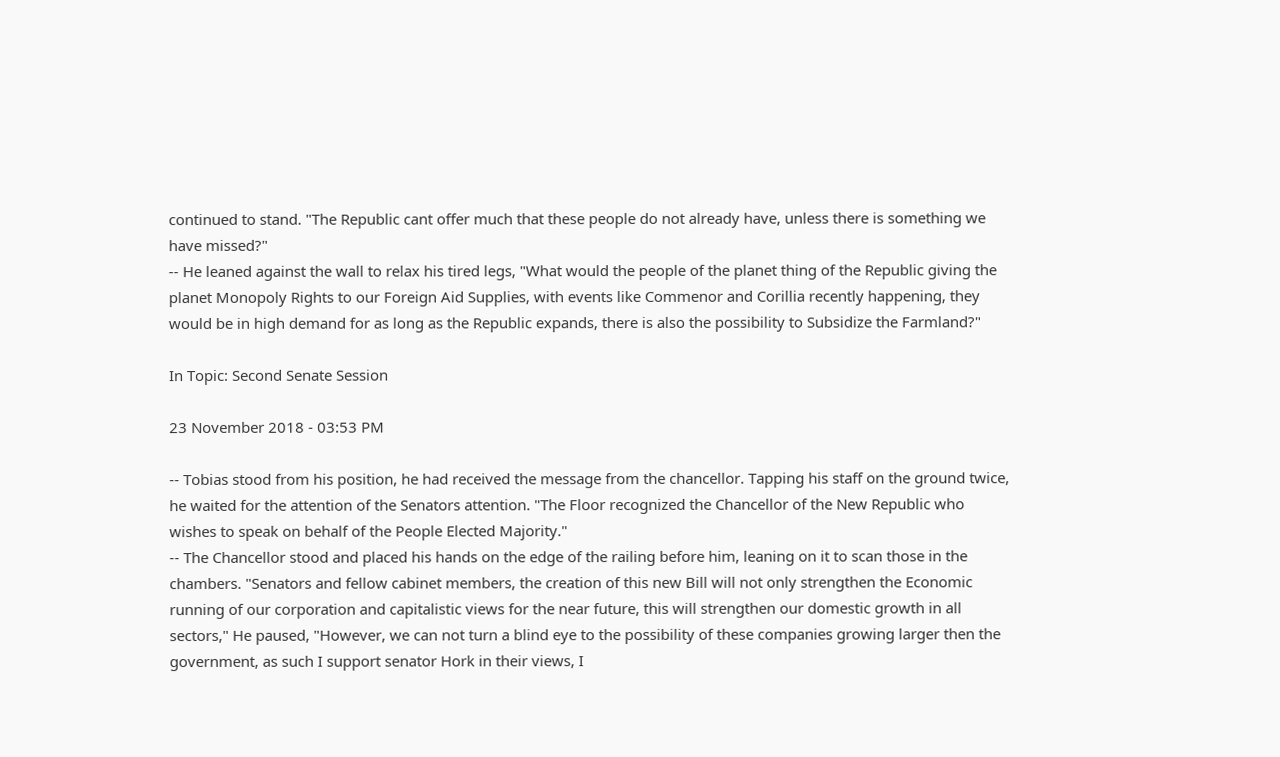continued to stand. "The Republic cant offer much that these people do not already have, unless there is something we have missed?"
-- He leaned against the wall to relax his tired legs, "What would the people of the planet thing of the Republic giving the planet Monopoly Rights to our Foreign Aid Supplies, with events like Commenor and Corillia recently happening, they would be in high demand for as long as the Republic expands, there is also the possibility to Subsidize the Farmland?"

In Topic: Second Senate Session

23 November 2018 - 03:53 PM

-- Tobias stood from his position, he had received the message from the chancellor. Tapping his staff on the ground twice, he waited for the attention of the Senators attention. "The Floor recognized the Chancellor of the New Republic who wishes to speak on behalf of the People Elected Majority."
-- The Chancellor stood and placed his hands on the edge of the railing before him, leaning on it to scan those in the chambers. "Senators and fellow cabinet members, the creation of this new Bill will not only strengthen the Economic running of our corporation and capitalistic views for the near future, this will strengthen our domestic growth in all sectors," He paused, "However, we can not turn a blind eye to the possibility of these companies growing larger then the government, as such I support senator Hork in their views, I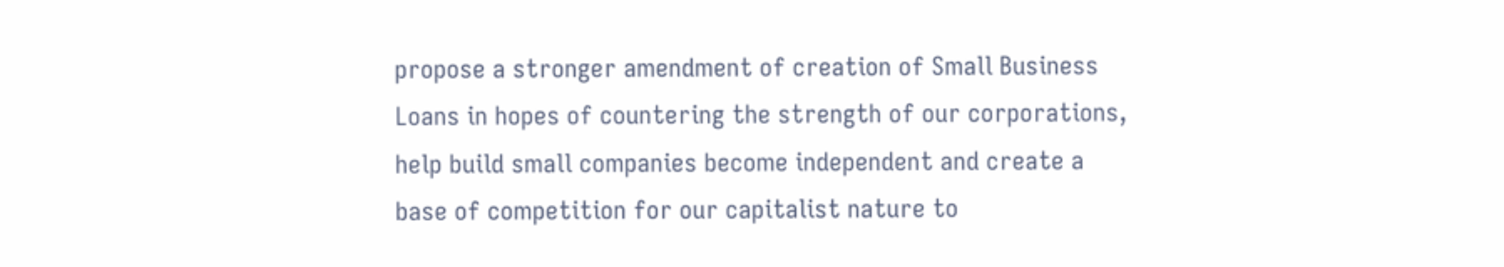propose a stronger amendment of creation of Small Business Loans in hopes of countering the strength of our corporations, help build small companies become independent and create a base of competition for our capitalist nature to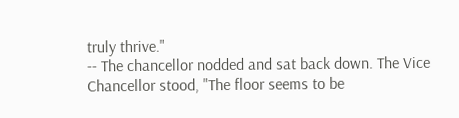truly thrive."
-- The chancellor nodded and sat back down. The Vice Chancellor stood, "The floor seems to be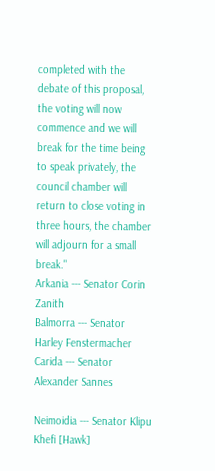completed with the debate of this proposal, the voting will now commence and we will break for the time being to speak privately, the council chamber will return to close voting in three hours, the chamber will adjourn for a small break."
Arkania --- Senator Corin Zanith
Balmorra --- Senator Harley Fenstermacher
Carida --- Senator Alexander Sannes

Neimoidia --- Senator Klipu Khefi [Hawk]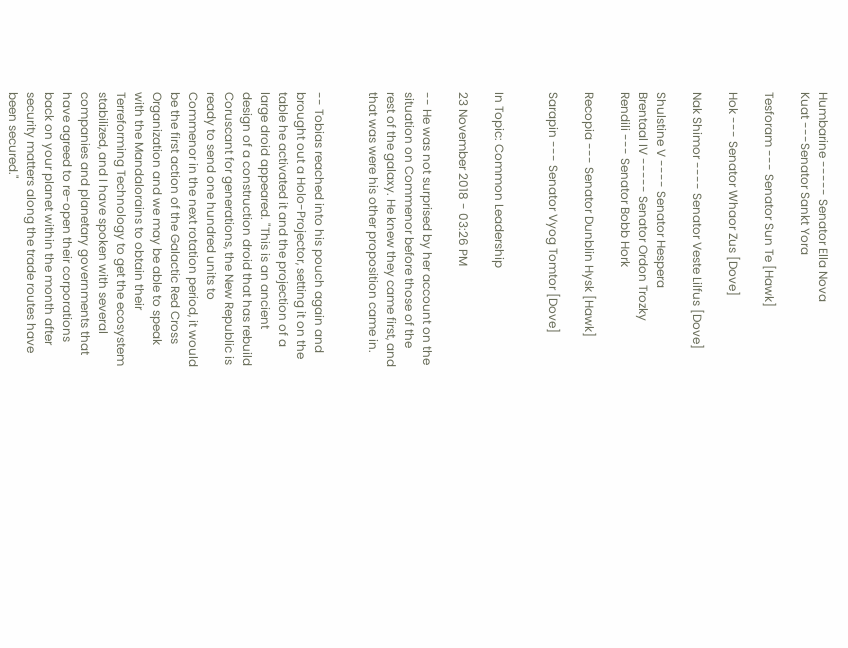Humbarine ----- Senator Ella Nova
Kuat ---Senator Sankt Yora

Tesforam --- Senator Sun Te [Hawk]

Hok --- Senator Whaor Zus [Dove]

Nak Shimor ---- Senator Veste Lilfus [Dove]

Shulstine V ---- Senator Hespera
Brentaal IV ----- Senator Ordon Trozky
Rendili --- Senator Bobb Hork

Recopia --- Senator Dunblin Hysk [Hawk]

Sarapin --- Senator Vyog Tomtor [Dove]


In Topic: Common Leadership

23 November 2018 - 03:26 PM

-- He was not surprised by her account on the situation on Commenor before those of the rest of the galaxy. He knew they came first, and that was were his other proposition came in.


-- Tobias reached into his pouch again and brought out a Holo-Projector, setting it on the table he activated it and the projection of a large droid appeared. "This is an ancient design of a construction droid that has rebuild Coruscant for generations, the New Republic is ready to send one hundred units to Commenor in the next rotation period, it would be the first action of the Galactic Red Cross Organization and we may be able to speak with the Mandalorains to obtain their Terreforming Technology to get the ecosystem stabilized, and I have spoken with several companies and planetary governments that have agreed to re-open their corporations back on your planet within the month after security matters along the trade routes have been secured."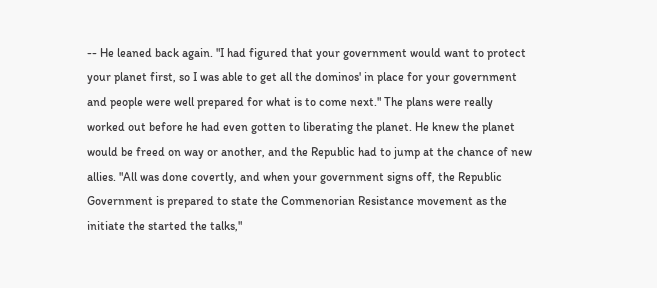-- He leaned back again. "I had figured that your government would want to protect your planet first, so I was able to get all the dominos' in place for your government and people were well prepared for what is to come next." The plans were really worked out before he had even gotten to liberating the planet. He knew the planet would be freed on way or another, and the Republic had to jump at the chance of new allies. "All was done covertly, and when your government signs off, the Republic Government is prepared to state the Commenorian Resistance movement as the initiate the started the talks,"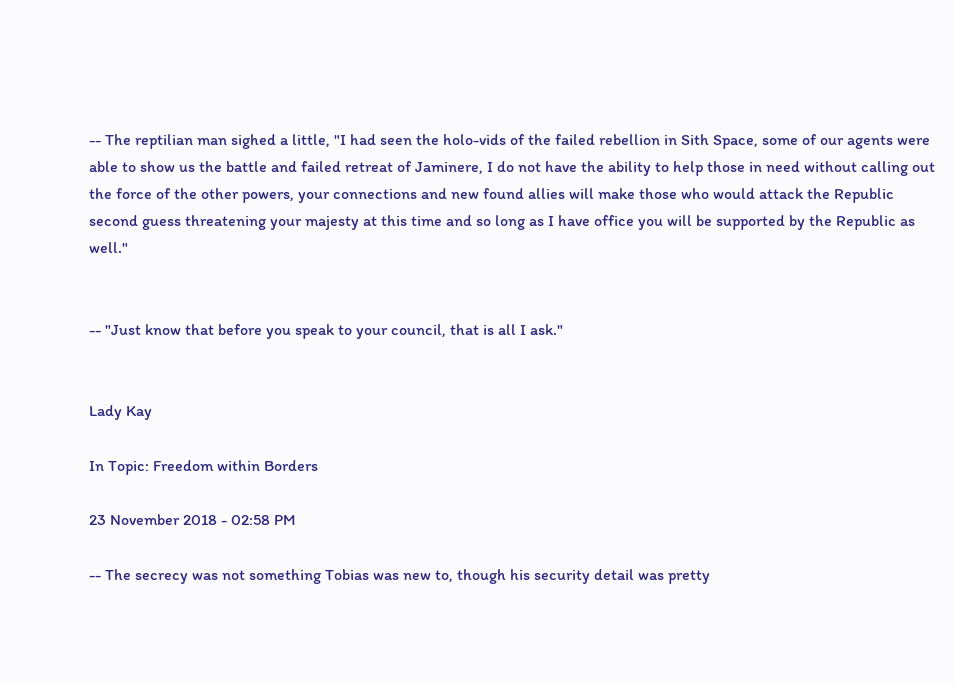-- The reptilian man sighed a little, "I had seen the holo-vids of the failed rebellion in Sith Space, some of our agents were able to show us the battle and failed retreat of Jaminere, I do not have the ability to help those in need without calling out the force of the other powers, your connections and new found allies will make those who would attack the Republic second guess threatening your majesty at this time and so long as I have office you will be supported by the Republic as well."


-- "Just know that before you speak to your council, that is all I ask."


Lady Kay

In Topic: Freedom within Borders

23 November 2018 - 02:58 PM

-- The secrecy was not something Tobias was new to, though his security detail was pretty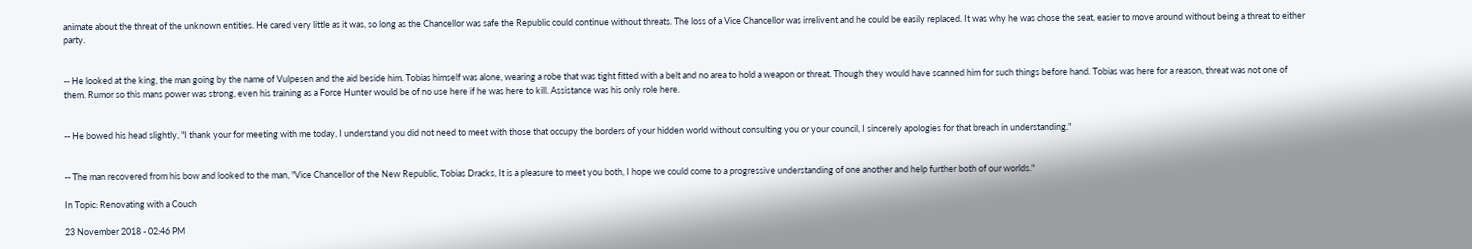animate about the threat of the unknown entities. He cared very little as it was, so long as the Chancellor was safe the Republic could continue without threats. The loss of a Vice Chancellor was irrelivent and he could be easily replaced. It was why he was chose the seat, easier to move around without being a threat to either party.


-- He looked at the king, the man going by the name of Vulpesen and the aid beside him. Tobias himself was alone, wearing a robe that was tight fitted with a belt and no area to hold a weapon or threat. Though they would have scanned him for such things before hand. Tobias was here for a reason, threat was not one of them. Rumor so this mans power was strong, even his training as a Force Hunter would be of no use here if he was here to kill. Assistance was his only role here.


-- He bowed his head slightly, "I thank your for meeting with me today, I understand you did not need to meet with those that occupy the borders of your hidden world without consulting you or your council, I sincerely apologies for that breach in understanding."


-- The man recovered from his bow and looked to the man, "Vice Chancellor of the New Republic, Tobias Dracks, It is a pleasure to meet you both, I hope we could come to a progressive understanding of one another and help further both of our worlds."

In Topic: Renovating with a Couch

23 November 2018 - 02:46 PM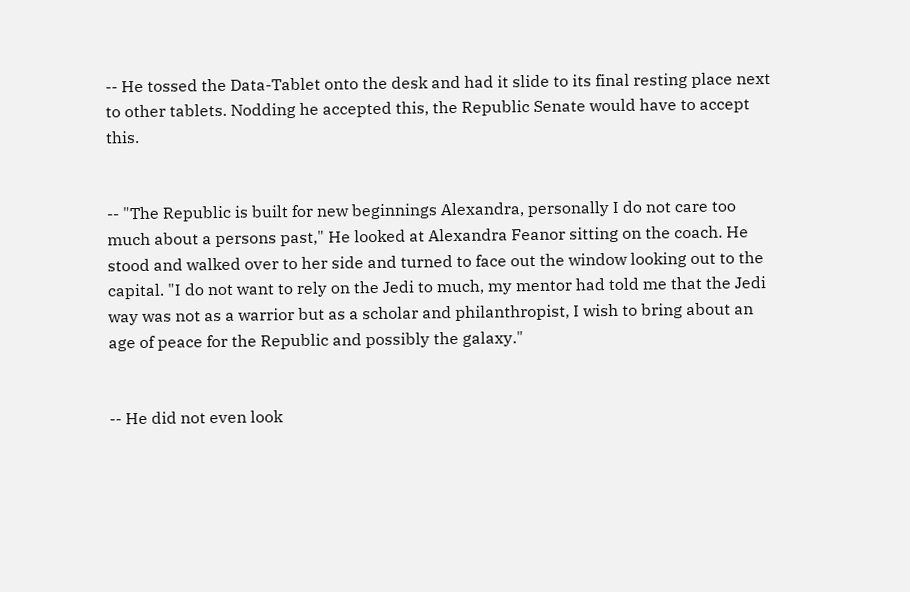-- He tossed the Data-Tablet onto the desk and had it slide to its final resting place next to other tablets. Nodding he accepted this, the Republic Senate would have to accept this.


-- "The Republic is built for new beginnings Alexandra, personally I do not care too much about a persons past," He looked at Alexandra Feanor sitting on the coach. He stood and walked over to her side and turned to face out the window looking out to the capital. "I do not want to rely on the Jedi to much, my mentor had told me that the Jedi way was not as a warrior but as a scholar and philanthropist, I wish to bring about an age of peace for the Republic and possibly the galaxy."


-- He did not even look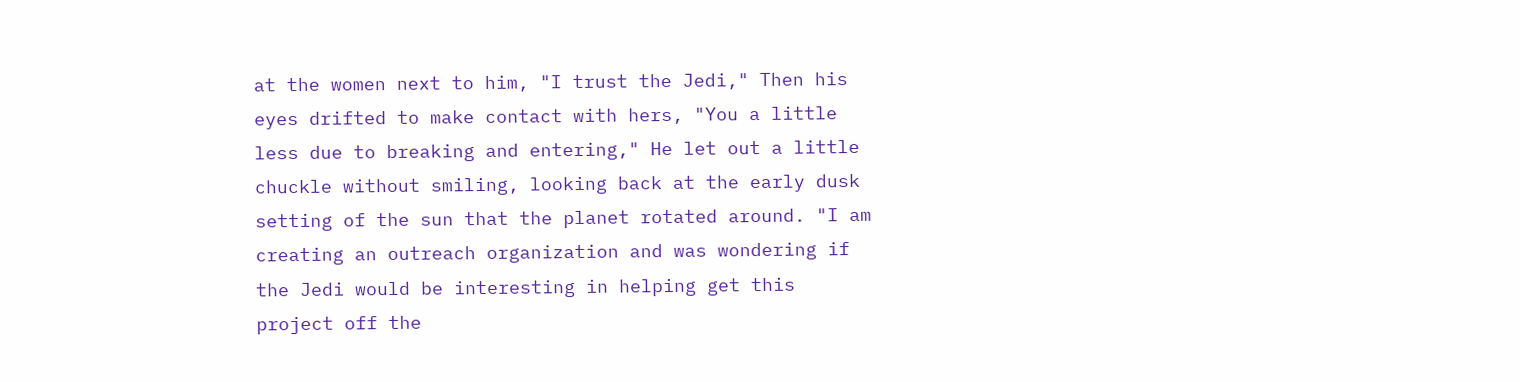at the women next to him, "I trust the Jedi," Then his eyes drifted to make contact with hers, "You a little less due to breaking and entering," He let out a little chuckle without smiling, looking back at the early dusk setting of the sun that the planet rotated around. "I am creating an outreach organization and was wondering if the Jedi would be interesting in helping get this project off the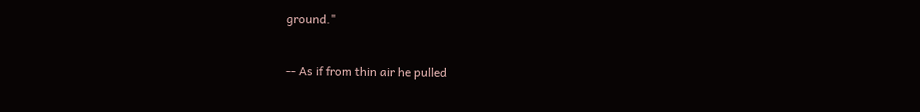ground."


-- As if from thin air he pulled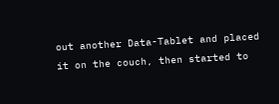out another Data-Tablet and placed it on the couch, then started to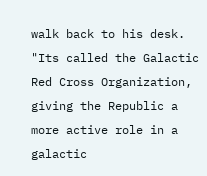walk back to his desk. "Its called the Galactic Red Cross Organization, giving the Republic a more active role in a galactic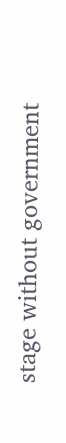stage without government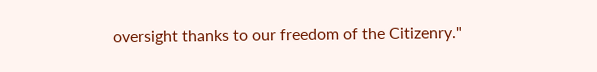oversight thanks to our freedom of the Citizenry."